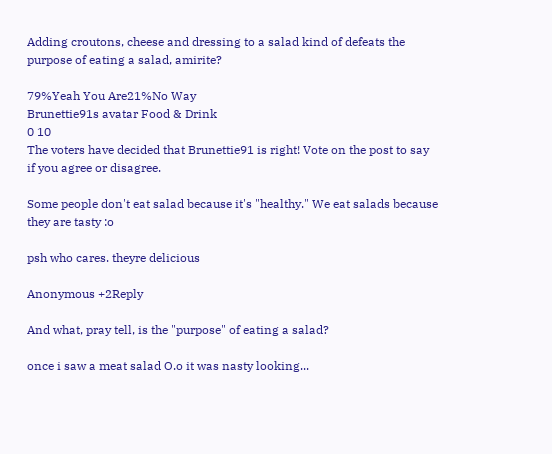Adding croutons, cheese and dressing to a salad kind of defeats the purpose of eating a salad, amirite?

79%Yeah You Are21%No Way
Brunettie91s avatar Food & Drink
0 10
The voters have decided that Brunettie91 is right! Vote on the post to say if you agree or disagree.

Some people don't eat salad because it's "healthy." We eat salads because they are tasty :o

psh who cares. theyre delicious

Anonymous +2Reply

And what, pray tell, is the "purpose" of eating a salad?

once i saw a meat salad O.o it was nasty looking...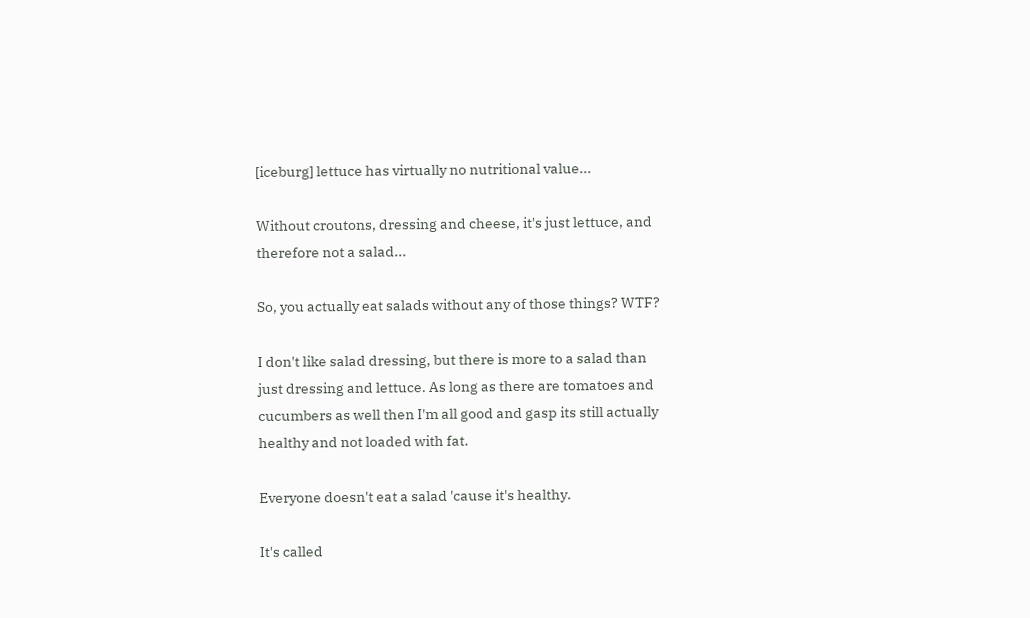[iceburg] lettuce has virtually no nutritional value...

Without croutons, dressing and cheese, it's just lettuce, and therefore not a salad...

So, you actually eat salads without any of those things? WTF?

I don't like salad dressing, but there is more to a salad than just dressing and lettuce. As long as there are tomatoes and cucumbers as well then I'm all good and gasp its still actually healthy and not loaded with fat.

Everyone doesn't eat a salad 'cause it's healthy.

It's called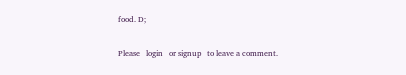food. D;

Please   login   or signup   to leave a comment.